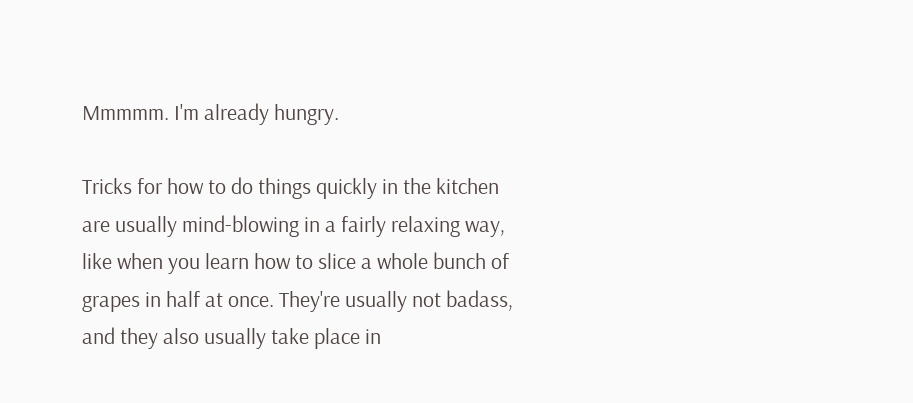Mmmmm. I'm already hungry.

Tricks for how to do things quickly in the kitchen are usually mind-blowing in a fairly relaxing way, like when you learn how to slice a whole bunch of grapes in half at once. They're usually not badass, and they also usually take place in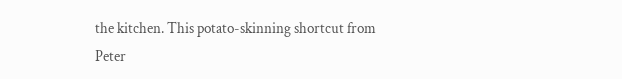the kitchen. This potato-skinning shortcut from Peter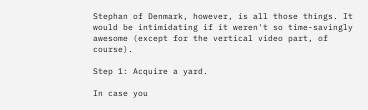Stephan of Denmark, however, is all those things. It would be intimidating if it weren't so time-savingly awesome (except for the vertical video part, of course).

Step 1: Acquire a yard.

In case you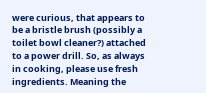were curious, that appears to be a bristle brush (possibly a toilet bowl cleaner?) attached to a power drill. So, as always in cooking, please use fresh ingredients. Meaning the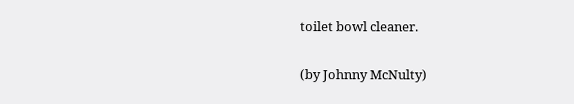toilet bowl cleaner.

(by Johnny McNulty)